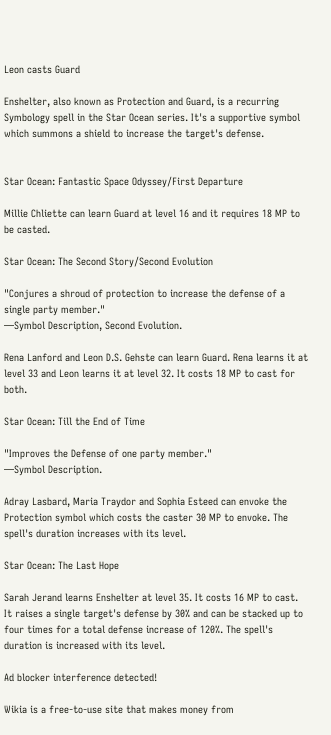Leon casts Guard

Enshelter, also known as Protection and Guard, is a recurring Symbology spell in the Star Ocean series. It's a supportive symbol which summons a shield to increase the target's defense.


Star Ocean: Fantastic Space Odyssey/First Departure

Millie Chliette can learn Guard at level 16 and it requires 18 MP to be casted.

Star Ocean: The Second Story/Second Evolution

"Conjures a shroud of protection to increase the defense of a single party member."
—Symbol Description, Second Evolution.

Rena Lanford and Leon D.S. Gehste can learn Guard. Rena learns it at level 33 and Leon learns it at level 32. It costs 18 MP to cast for both.

Star Ocean: Till the End of Time

"Improves the Defense of one party member."
—Symbol Description.

Adray Lasbard, Maria Traydor and Sophia Esteed can envoke the Protection symbol which costs the caster 30 MP to envoke. The spell's duration increases with its level.

Star Ocean: The Last Hope

Sarah Jerand learns Enshelter at level 35. It costs 16 MP to cast. It raises a single target's defense by 30% and can be stacked up to four times for a total defense increase of 120%. The spell's duration is increased with its level.

Ad blocker interference detected!

Wikia is a free-to-use site that makes money from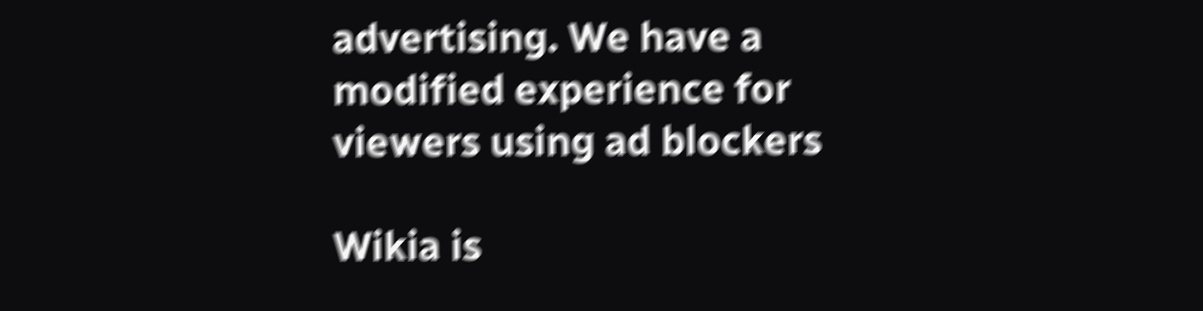advertising. We have a modified experience for viewers using ad blockers

Wikia is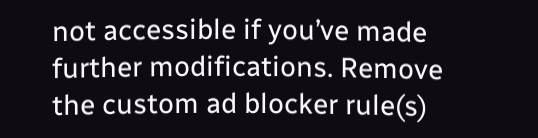not accessible if you’ve made further modifications. Remove the custom ad blocker rule(s)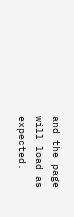and the page will load as expected.